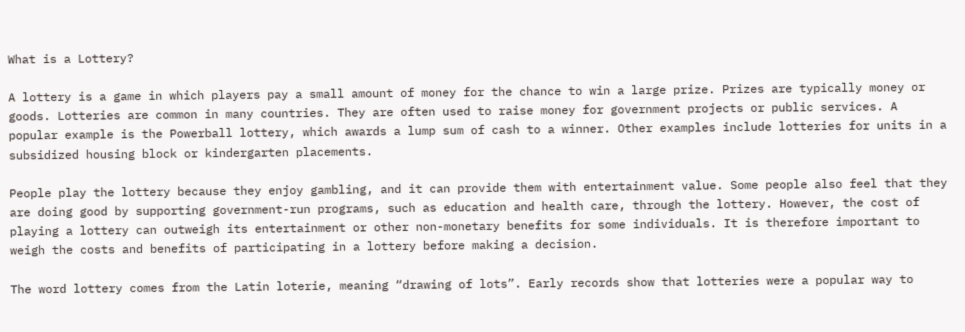What is a Lottery?

A lottery is a game in which players pay a small amount of money for the chance to win a large prize. Prizes are typically money or goods. Lotteries are common in many countries. They are often used to raise money for government projects or public services. A popular example is the Powerball lottery, which awards a lump sum of cash to a winner. Other examples include lotteries for units in a subsidized housing block or kindergarten placements.

People play the lottery because they enjoy gambling, and it can provide them with entertainment value. Some people also feel that they are doing good by supporting government-run programs, such as education and health care, through the lottery. However, the cost of playing a lottery can outweigh its entertainment or other non-monetary benefits for some individuals. It is therefore important to weigh the costs and benefits of participating in a lottery before making a decision.

The word lottery comes from the Latin loterie, meaning “drawing of lots”. Early records show that lotteries were a popular way to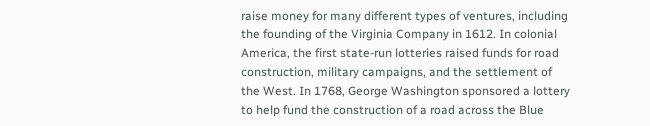raise money for many different types of ventures, including the founding of the Virginia Company in 1612. In colonial America, the first state-run lotteries raised funds for road construction, military campaigns, and the settlement of the West. In 1768, George Washington sponsored a lottery to help fund the construction of a road across the Blue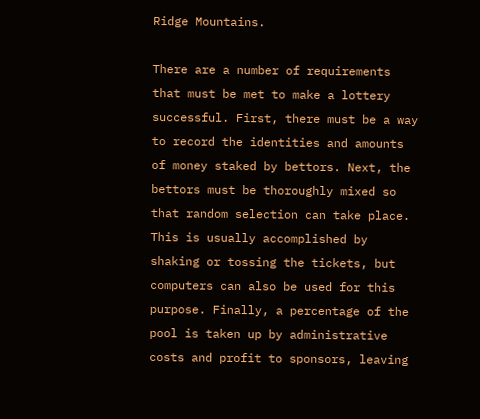Ridge Mountains.

There are a number of requirements that must be met to make a lottery successful. First, there must be a way to record the identities and amounts of money staked by bettors. Next, the bettors must be thoroughly mixed so that random selection can take place. This is usually accomplished by shaking or tossing the tickets, but computers can also be used for this purpose. Finally, a percentage of the pool is taken up by administrative costs and profit to sponsors, leaving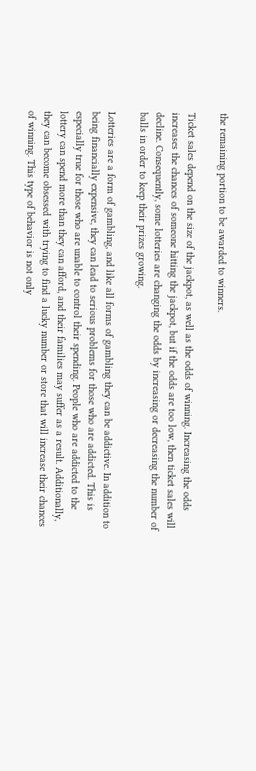the remaining portion to be awarded to winners.

Ticket sales depend on the size of the jackpot, as well as the odds of winning. Increasing the odds increases the chances of someone hitting the jackpot, but if the odds are too low, then ticket sales will decline. Consequently, some lotteries are changing the odds by increasing or decreasing the number of balls in order to keep their prizes growing.

Lotteries are a form of gambling, and like all forms of gambling they can be addictive. In addition to being financially expensive, they can lead to serious problems for those who are addicted. This is especially true for those who are unable to control their spending. People who are addicted to the lottery can spend more than they can afford, and their families may suffer as a result. Additionally, they can become obsessed with trying to find a lucky number or store that will increase their chances of winning. This type of behavior is not only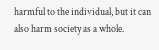harmful to the individual, but it can also harm society as a whole.